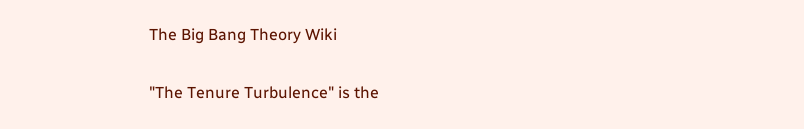The Big Bang Theory Wiki

"The Tenure Turbulence" is the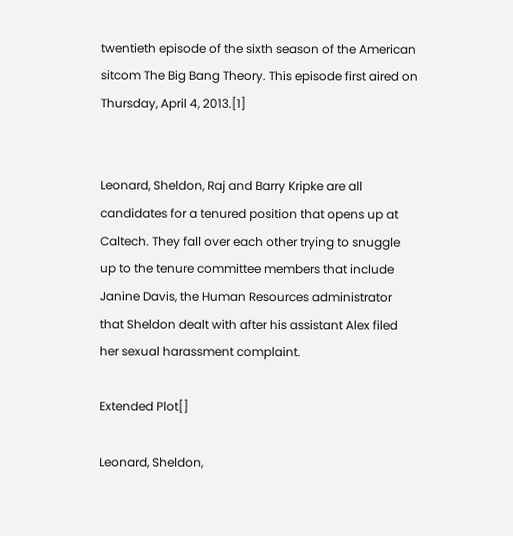twentieth episode of the sixth season of the American sitcom The Big Bang Theory. This episode first aired on Thursday, April 4, 2013.[1]


Leonard, Sheldon, Raj and Barry Kripke are all candidates for a tenured position that opens up at Caltech. They fall over each other trying to snuggle up to the tenure committee members that include Janine Davis, the Human Resources administrator that Sheldon dealt with after his assistant Alex filed her sexual harassment complaint.

Extended Plot[]

Leonard, Sheldon,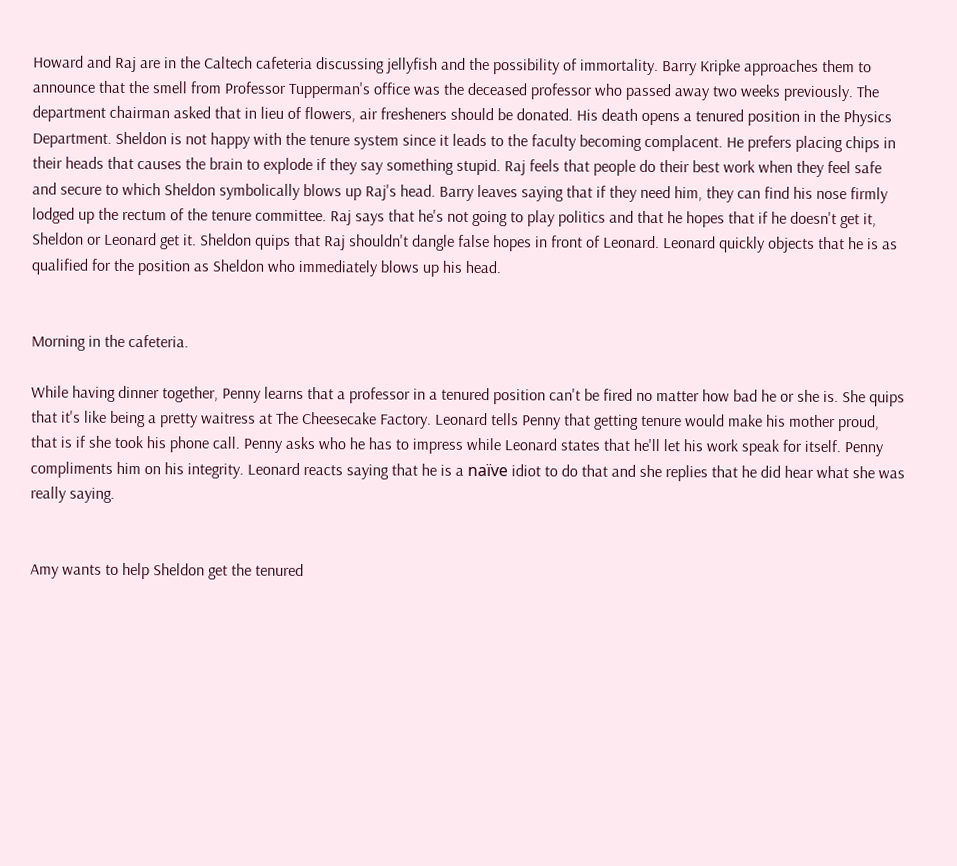Howard and Raj are in the Caltech cafeteria discussing jellyfish and the possibility of immortality. Barry Kripke approaches them to announce that the smell from Professor Tupperman's office was the deceased professor who passed away two weeks previously. The department chairman asked that in lieu of flowers, air fresheners should be donated. His death opens a tenured position in the Physics Department. Sheldon is not happy with the tenure system since it leads to the faculty becoming complacent. He prefers placing chips in their heads that causes the brain to explode if they say something stupid. Raj feels that people do their best work when they feel safe and secure to which Sheldon symbolically blows up Raj's head. Barry leaves saying that if they need him, they can find his nose firmly lodged up the rectum of the tenure committee. Raj says that he's not going to play politics and that he hopes that if he doesn't get it, Sheldon or Leonard get it. Sheldon quips that Raj shouldn't dangle false hopes in front of Leonard. Leonard quickly objects that he is as qualified for the position as Sheldon who immediately blows up his head.


Morning in the cafeteria.

While having dinner together, Penny learns that a professor in a tenured position can't be fired no matter how bad he or she is. She quips that it's like being a pretty waitress at The Cheesecake Factory. Leonard tells Penny that getting tenure would make his mother proud, that is if she took his phone call. Penny asks who he has to impress while Leonard states that he'll let his work speak for itself. Penny compliments him on his integrity. Leonard reacts saying that he is a naïve idiot to do that and she replies that he did hear what she was really saying.


Amy wants to help Sheldon get the tenured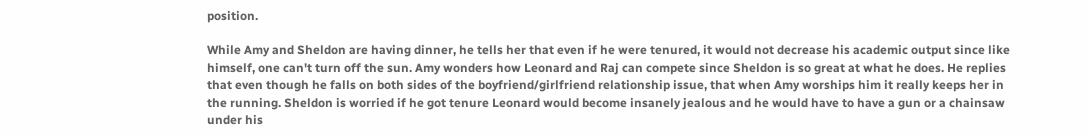position.

While Amy and Sheldon are having dinner, he tells her that even if he were tenured, it would not decrease his academic output since like himself, one can't turn off the sun. Amy wonders how Leonard and Raj can compete since Sheldon is so great at what he does. He replies that even though he falls on both sides of the boyfriend/girlfriend relationship issue, that when Amy worships him it really keeps her in the running. Sheldon is worried if he got tenure Leonard would become insanely jealous and he would have to have a gun or a chainsaw under his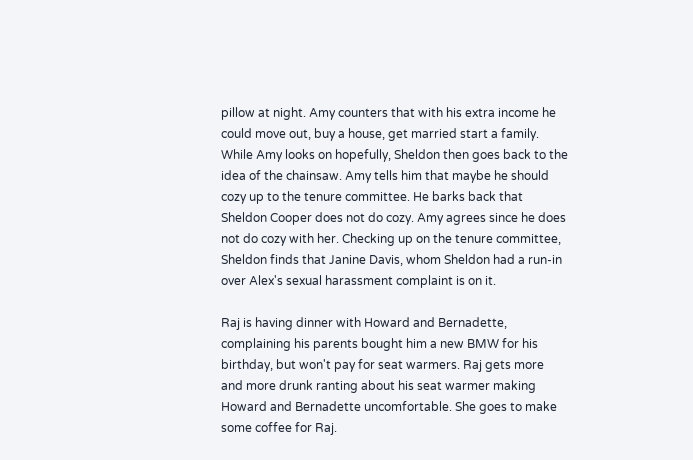pillow at night. Amy counters that with his extra income he could move out, buy a house, get married start a family. While Amy looks on hopefully, Sheldon then goes back to the idea of the chainsaw. Amy tells him that maybe he should cozy up to the tenure committee. He barks back that Sheldon Cooper does not do cozy. Amy agrees since he does not do cozy with her. Checking up on the tenure committee, Sheldon finds that Janine Davis, whom Sheldon had a run-in over Alex's sexual harassment complaint is on it.

Raj is having dinner with Howard and Bernadette, complaining his parents bought him a new BMW for his birthday, but won't pay for seat warmers. Raj gets more and more drunk ranting about his seat warmer making Howard and Bernadette uncomfortable. She goes to make some coffee for Raj.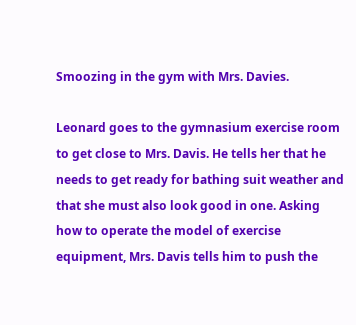Smoozing in the gym with Mrs. Davies.

Leonard goes to the gymnasium exercise room to get close to Mrs. Davis. He tells her that he needs to get ready for bathing suit weather and that she must also look good in one. Asking how to operate the model of exercise equipment, Mrs. Davis tells him to push the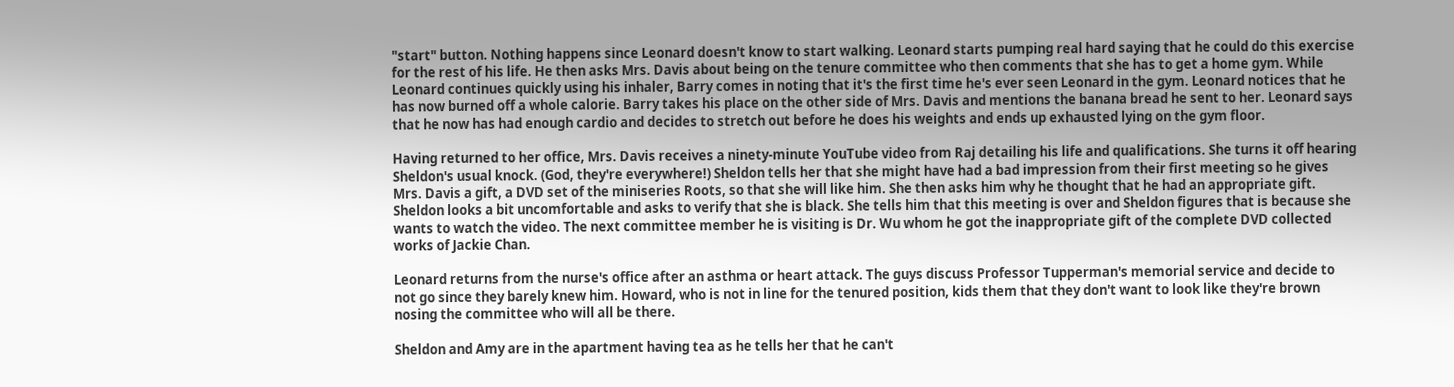"start" button. Nothing happens since Leonard doesn't know to start walking. Leonard starts pumping real hard saying that he could do this exercise for the rest of his life. He then asks Mrs. Davis about being on the tenure committee who then comments that she has to get a home gym. While Leonard continues quickly using his inhaler, Barry comes in noting that it's the first time he's ever seen Leonard in the gym. Leonard notices that he has now burned off a whole calorie. Barry takes his place on the other side of Mrs. Davis and mentions the banana bread he sent to her. Leonard says that he now has had enough cardio and decides to stretch out before he does his weights and ends up exhausted lying on the gym floor.

Having returned to her office, Mrs. Davis receives a ninety-minute YouTube video from Raj detailing his life and qualifications. She turns it off hearing Sheldon's usual knock. (God, they're everywhere!) Sheldon tells her that she might have had a bad impression from their first meeting so he gives Mrs. Davis a gift, a DVD set of the miniseries Roots, so that she will like him. She then asks him why he thought that he had an appropriate gift. Sheldon looks a bit uncomfortable and asks to verify that she is black. She tells him that this meeting is over and Sheldon figures that is because she wants to watch the video. The next committee member he is visiting is Dr. Wu whom he got the inappropriate gift of the complete DVD collected works of Jackie Chan.

Leonard returns from the nurse's office after an asthma or heart attack. The guys discuss Professor Tupperman's memorial service and decide to not go since they barely knew him. Howard, who is not in line for the tenured position, kids them that they don't want to look like they're brown nosing the committee who will all be there.

Sheldon and Amy are in the apartment having tea as he tells her that he can't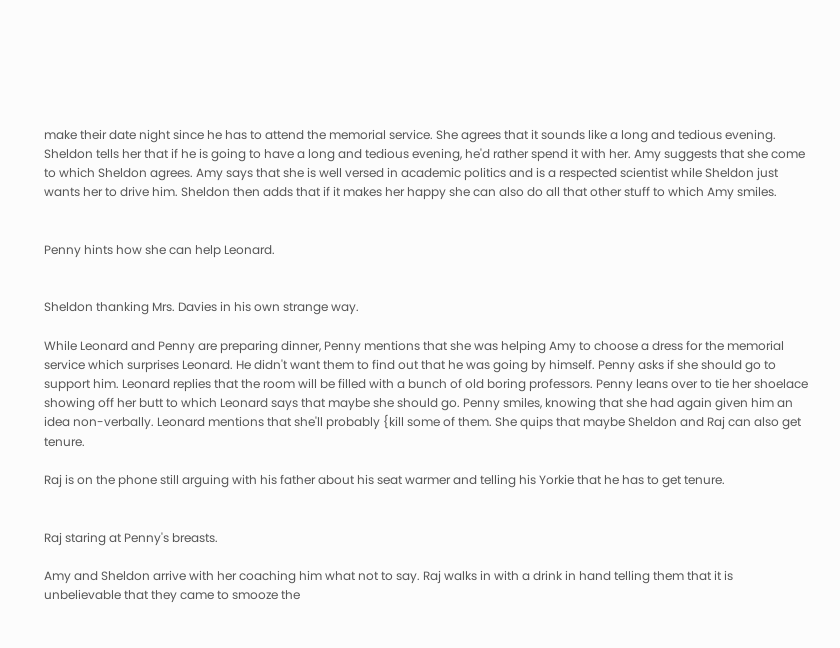make their date night since he has to attend the memorial service. She agrees that it sounds like a long and tedious evening. Sheldon tells her that if he is going to have a long and tedious evening, he'd rather spend it with her. Amy suggests that she come to which Sheldon agrees. Amy says that she is well versed in academic politics and is a respected scientist while Sheldon just wants her to drive him. Sheldon then adds that if it makes her happy she can also do all that other stuff to which Amy smiles.


Penny hints how she can help Leonard.


Sheldon thanking Mrs. Davies in his own strange way.

While Leonard and Penny are preparing dinner, Penny mentions that she was helping Amy to choose a dress for the memorial service which surprises Leonard. He didn't want them to find out that he was going by himself. Penny asks if she should go to support him. Leonard replies that the room will be filled with a bunch of old boring professors. Penny leans over to tie her shoelace showing off her butt to which Leonard says that maybe she should go. Penny smiles, knowing that she had again given him an idea non-verbally. Leonard mentions that she'll probably {kill some of them. She quips that maybe Sheldon and Raj can also get tenure.

Raj is on the phone still arguing with his father about his seat warmer and telling his Yorkie that he has to get tenure.


Raj staring at Penny's breasts.

Amy and Sheldon arrive with her coaching him what not to say. Raj walks in with a drink in hand telling them that it is unbelievable that they came to smooze the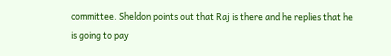committee. Sheldon points out that Raj is there and he replies that he is going to pay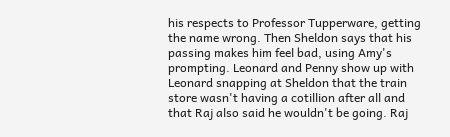his respects to Professor Tupperware, getting the name wrong. Then Sheldon says that his passing makes him feel bad, using Amy's prompting. Leonard and Penny show up with Leonard snapping at Sheldon that the train store wasn't having a cotillion after all and that Raj also said he wouldn't be going. Raj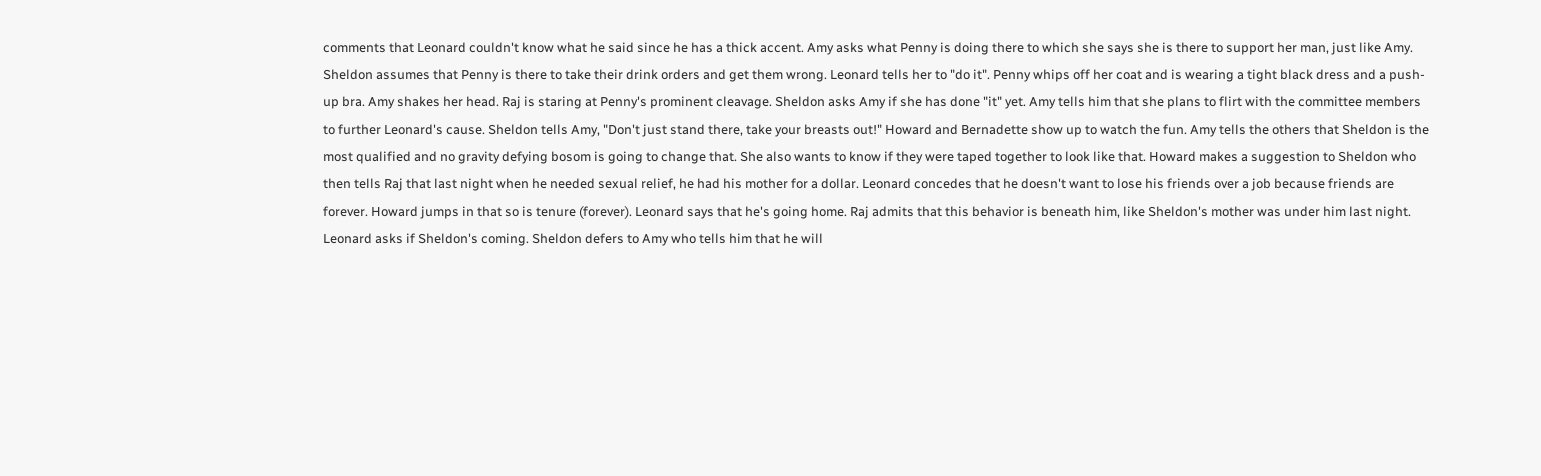comments that Leonard couldn't know what he said since he has a thick accent. Amy asks what Penny is doing there to which she says she is there to support her man, just like Amy. Sheldon assumes that Penny is there to take their drink orders and get them wrong. Leonard tells her to "do it". Penny whips off her coat and is wearing a tight black dress and a push-up bra. Amy shakes her head. Raj is staring at Penny's prominent cleavage. Sheldon asks Amy if she has done "it" yet. Amy tells him that she plans to flirt with the committee members to further Leonard's cause. Sheldon tells Amy, "Don't just stand there, take your breasts out!" Howard and Bernadette show up to watch the fun. Amy tells the others that Sheldon is the most qualified and no gravity defying bosom is going to change that. She also wants to know if they were taped together to look like that. Howard makes a suggestion to Sheldon who then tells Raj that last night when he needed sexual relief, he had his mother for a dollar. Leonard concedes that he doesn't want to lose his friends over a job because friends are forever. Howard jumps in that so is tenure (forever). Leonard says that he's going home. Raj admits that this behavior is beneath him, like Sheldon's mother was under him last night. Leonard asks if Sheldon's coming. Sheldon defers to Amy who tells him that he will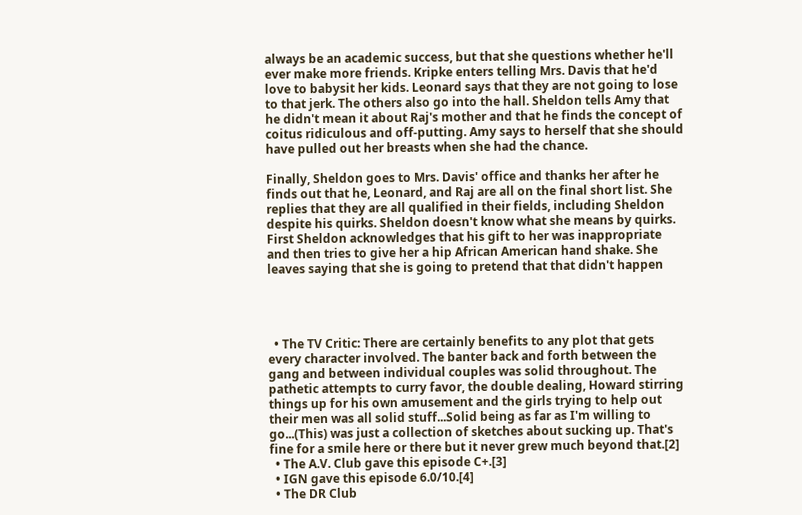always be an academic success, but that she questions whether he'll ever make more friends. Kripke enters telling Mrs. Davis that he'd love to babysit her kids. Leonard says that they are not going to lose to that jerk. The others also go into the hall. Sheldon tells Amy that he didn't mean it about Raj's mother and that he finds the concept of coitus ridiculous and off-putting. Amy says to herself that she should have pulled out her breasts when she had the chance.

Finally, Sheldon goes to Mrs. Davis' office and thanks her after he finds out that he, Leonard, and Raj are all on the final short list. She replies that they are all qualified in their fields, including Sheldon despite his quirks. Sheldon doesn't know what she means by quirks. First Sheldon acknowledges that his gift to her was inappropriate and then tries to give her a hip African American hand shake. She leaves saying that she is going to pretend that that didn't happen




  • The TV Critic: There are certainly benefits to any plot that gets every character involved. The banter back and forth between the gang and between individual couples was solid throughout. The pathetic attempts to curry favor, the double dealing, Howard stirring things up for his own amusement and the girls trying to help out their men was all solid stuff...Solid being as far as I'm willing to go...(This) was just a collection of sketches about sucking up. That's fine for a smile here or there but it never grew much beyond that.[2]
  • The A.V. Club gave this episode C+.[3]
  • IGN gave this episode 6.0/10.[4]
  • The DR Club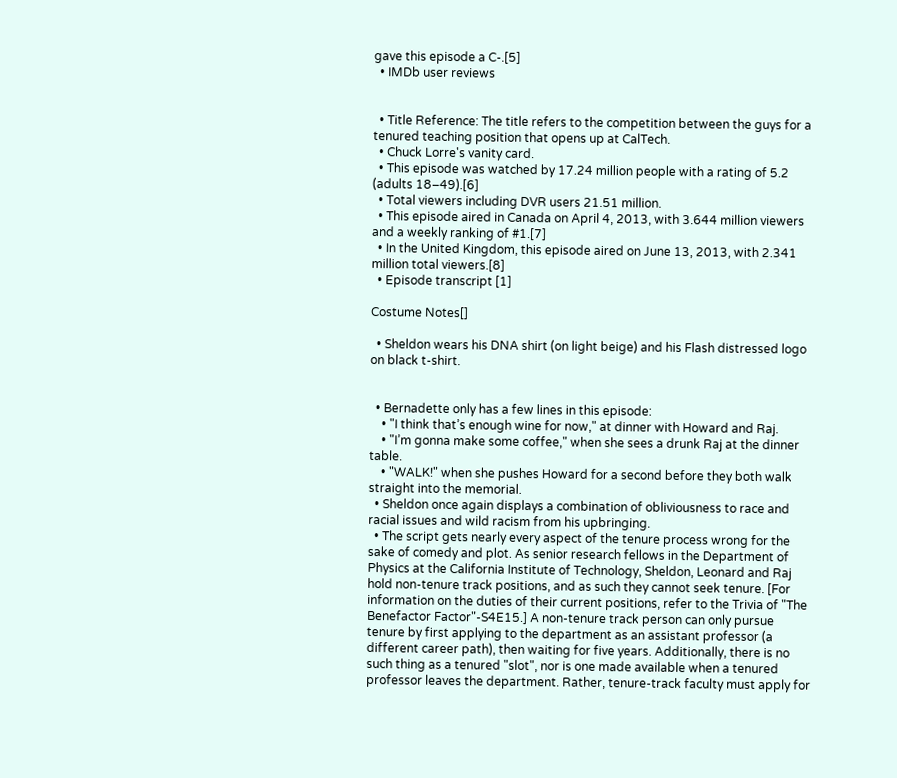gave this episode a C-.[5]
  • IMDb user reviews


  • Title Reference: The title refers to the competition between the guys for a tenured teaching position that opens up at CalTech.
  • Chuck Lorre's vanity card.
  • This episode was watched by 17.24 million people with a rating of 5.2 (adults 18–49).[6]
  • Total viewers including DVR users 21.51 million.
  • This episode aired in Canada on April 4, 2013, with 3.644 million viewers and a weekly ranking of #1.[7]
  • In the United Kingdom, this episode aired on June 13, 2013, with 2.341 million total viewers.[8]
  • Episode transcript [1]

Costume Notes[]

  • Sheldon wears his DNA shirt (on light beige) and his Flash distressed logo on black t-shirt.


  • Bernadette only has a few lines in this episode:
    • "I think that’s enough wine for now," at dinner with Howard and Raj.
    • "I’m gonna make some coffee," when she sees a drunk Raj at the dinner table.
    • "WALK!" when she pushes Howard for a second before they both walk straight into the memorial.
  • Sheldon once again displays a combination of obliviousness to race and racial issues and wild racism from his upbringing.
  • The script gets nearly every aspect of the tenure process wrong for the sake of comedy and plot. As senior research fellows in the Department of Physics at the California Institute of Technology, Sheldon, Leonard and Raj hold non-tenure track positions, and as such they cannot seek tenure. [For information on the duties of their current positions, refer to the Trivia of "The Benefactor Factor"-S4E15.] A non-tenure track person can only pursue tenure by first applying to the department as an assistant professor (a different career path), then waiting for five years. Additionally, there is no such thing as a tenured "slot", nor is one made available when a tenured professor leaves the department. Rather, tenure-track faculty must apply for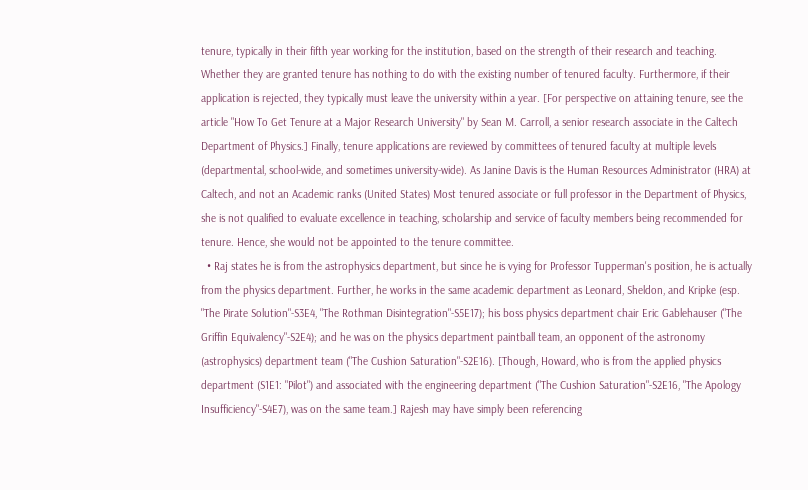tenure, typically in their fifth year working for the institution, based on the strength of their research and teaching. Whether they are granted tenure has nothing to do with the existing number of tenured faculty. Furthermore, if their application is rejected, they typically must leave the university within a year. [For perspective on attaining tenure, see the article "How To Get Tenure at a Major Research University" by Sean M. Carroll, a senior research associate in the Caltech Department of Physics.] Finally, tenure applications are reviewed by committees of tenured faculty at multiple levels (departmental, school-wide, and sometimes university-wide). As Janine Davis is the Human Resources Administrator (HRA) at Caltech, and not an Academic ranks (United States) Most tenured associate or full professor in the Department of Physics, she is not qualified to evaluate excellence in teaching, scholarship and service of faculty members being recommended for tenure. Hence, she would not be appointed to the tenure committee.
  • Raj states he is from the astrophysics department, but since he is vying for Professor Tupperman's position, he is actually from the physics department. Further, he works in the same academic department as Leonard, Sheldon, and Kripke (esp. "The Pirate Solution"-S3E4, "The Rothman Disintegration"-S5E17); his boss physics department chair Eric Gablehauser ("The Griffin Equivalency"-S2E4); and he was on the physics department paintball team, an opponent of the astronomy (astrophysics) department team ("The Cushion Saturation"-S2E16). [Though, Howard, who is from the applied physics department (S1E1: "Pilot") and associated with the engineering department ("The Cushion Saturation"-S2E16, "The Apology Insufficiency"-S4E7), was on the same team.] Rajesh may have simply been referencing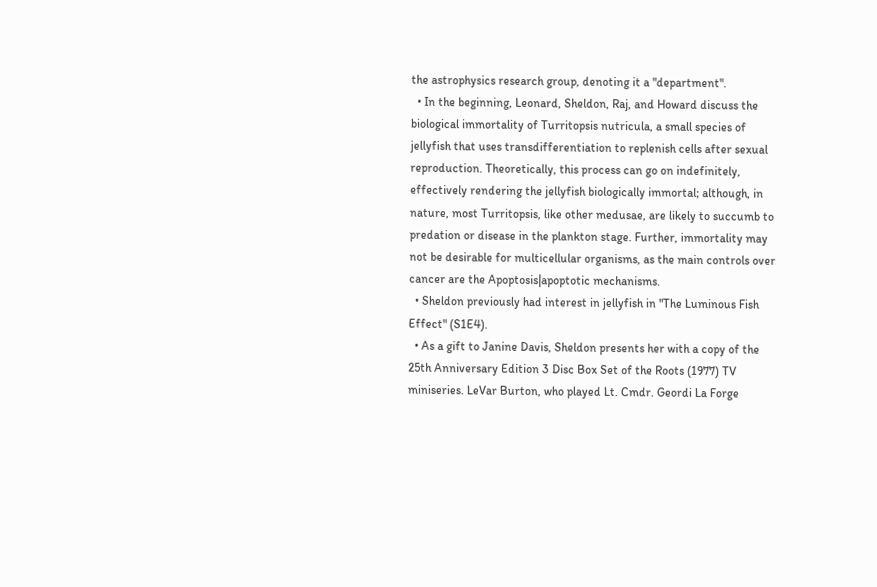the astrophysics research group, denoting it a "department".
  • In the beginning, Leonard, Sheldon, Raj, and Howard discuss the biological immortality of Turritopsis nutricula, a small species of jellyfish that uses transdifferentiation to replenish cells after sexual reproduction. Theoretically, this process can go on indefinitely, effectively rendering the jellyfish biologically immortal; although, in nature, most Turritopsis, like other medusae, are likely to succumb to predation or disease in the plankton stage. Further, immortality may not be desirable for multicellular organisms, as the main controls over cancer are the Apoptosis|apoptotic mechanisms.
  • Sheldon previously had interest in jellyfish in "The Luminous Fish Effect" (S1E4).
  • As a gift to Janine Davis, Sheldon presents her with a copy of the 25th Anniversary Edition 3 Disc Box Set of the Roots (1977) TV miniseries. LeVar Burton, who played Lt. Cmdr. Geordi La Forge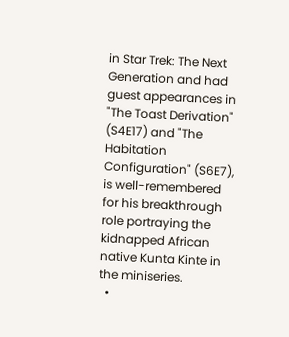in Star Trek: The Next Generation and had guest appearances in "The Toast Derivation" (S4E17) and "The Habitation Configuration" (S6E7), is well-remembered for his breakthrough role portraying the kidnapped African native Kunta Kinte in the miniseries.
  •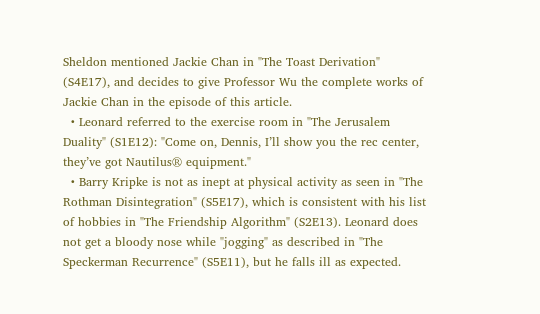Sheldon mentioned Jackie Chan in "The Toast Derivation" (S4E17), and decides to give Professor Wu the complete works of Jackie Chan in the episode of this article.
  • Leonard referred to the exercise room in "The Jerusalem Duality" (S1E12): "Come on, Dennis, I’ll show you the rec center, they’ve got Nautilus® equipment."
  • Barry Kripke is not as inept at physical activity as seen in "The Rothman Disintegration" (S5E17), which is consistent with his list of hobbies in "The Friendship Algorithm" (S2E13). Leonard does not get a bloody nose while "jogging" as described in "The Speckerman Recurrence" (S5E11), but he falls ill as expected.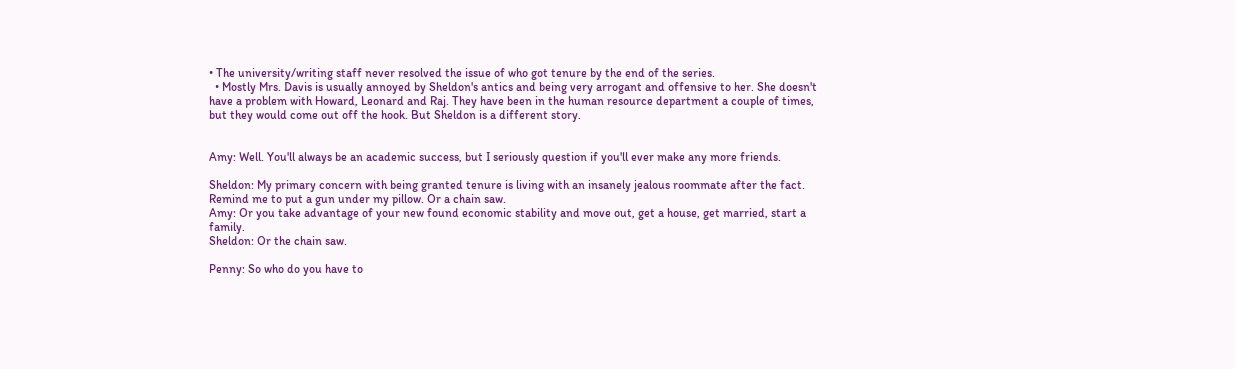• The university/writing staff never resolved the issue of who got tenure by the end of the series.
  • Mostly Mrs. Davis is usually annoyed by Sheldon's antics and being very arrogant and offensive to her. She doesn't have a problem with Howard, Leonard and Raj. They have been in the human resource department a couple of times, but they would come out off the hook. But Sheldon is a different story.


Amy: Well. You'll always be an academic success, but I seriously question if you'll ever make any more friends.

Sheldon: My primary concern with being granted tenure is living with an insanely jealous roommate after the fact. Remind me to put a gun under my pillow. Or a chain saw.
Amy: Or you take advantage of your new found economic stability and move out, get a house, get married, start a family.
Sheldon: Or the chain saw.

Penny: So who do you have to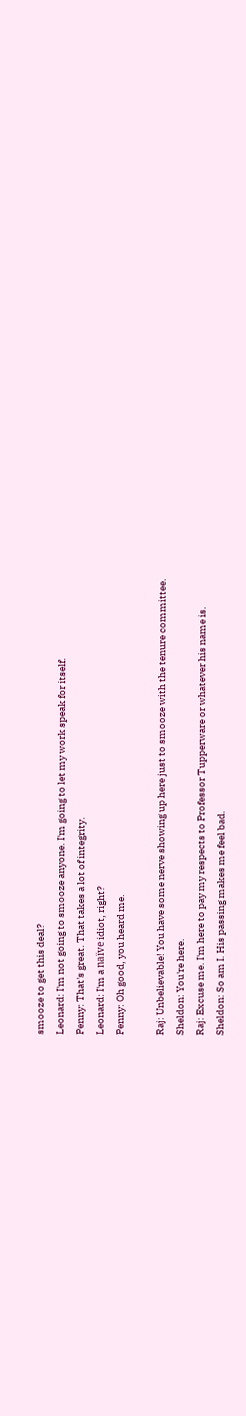smooze to get this deal?
Leonard: I'm not going to smooze anyone. I'm going to let my work speak for itself.
Penny: That's great. That takes a lot of integrity.
Leonard: I'm a naïve idiot, right?
Penny: Oh good, you heard me.

Raj: Unbelievable! You have some nerve showing up here just to smooze with the tenure committee.
Sheldon: You're here.
Raj: Excuse me. I'm here to pay my respects to Professor Tupperware or whatever his name is.
Sheldon: So am I. His passing makes me feel bad.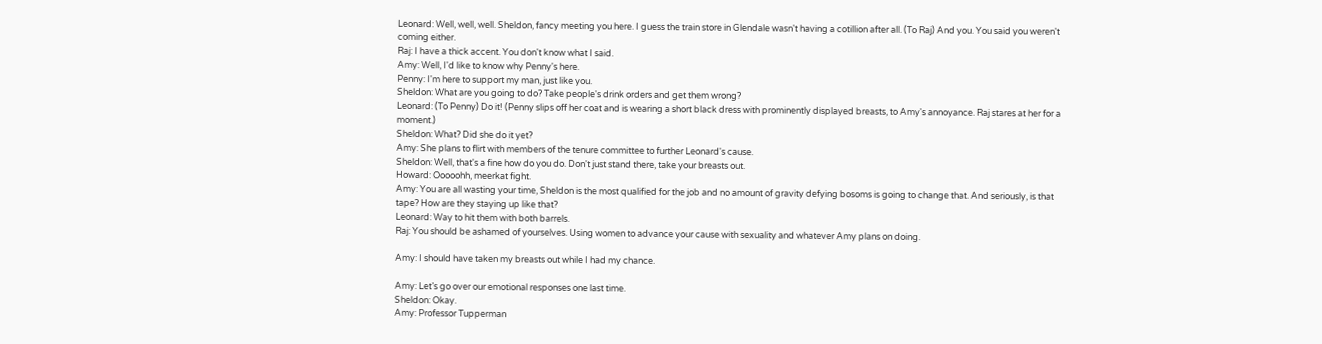Leonard: Well, well, well. Sheldon, fancy meeting you here. I guess the train store in Glendale wasn't having a cotillion after all. (To Raj) And you. You said you weren't coming either.
Raj: I have a thick accent. You don't know what I said.
Amy: Well, I'd like to know why Penny's here.
Penny: I'm here to support my man, just like you.
Sheldon: What are you going to do? Take people's drink orders and get them wrong?
Leonard: (To Penny) Do it! (Penny slips off her coat and is wearing a short black dress with prominently displayed breasts, to Amy's annoyance. Raj stares at her for a moment.)
Sheldon: What? Did she do it yet?
Amy: She plans to flirt with members of the tenure committee to further Leonard's cause.
Sheldon: Well, that's a fine how do you do. Don't just stand there, take your breasts out.
Howard: Ooooohh, meerkat fight.
Amy: You are all wasting your time, Sheldon is the most qualified for the job and no amount of gravity defying bosoms is going to change that. And seriously, is that tape? How are they staying up like that?
Leonard: Way to hit them with both barrels.
Raj: You should be ashamed of yourselves. Using women to advance your cause with sexuality and whatever Amy plans on doing.

Amy: I should have taken my breasts out while I had my chance.

Amy: Let’s go over our emotional responses one last time.
Sheldon: Okay.
Amy: Professor Tupperman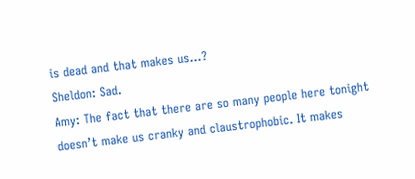is dead and that makes us...?
Sheldon: Sad.
Amy: The fact that there are so many people here tonight doesn’t make us cranky and claustrophobic. It makes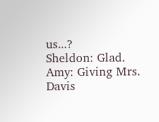us...?
Sheldon: Glad.
Amy: Giving Mrs. Davis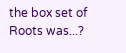the box set of Roots was...?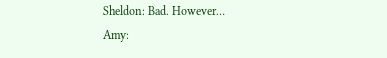Sheldon: Bad. However…
Amy: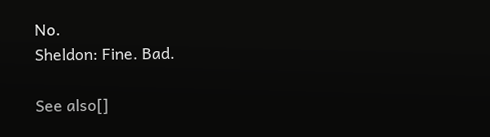No.
Sheldon: Fine. Bad.

See also[]